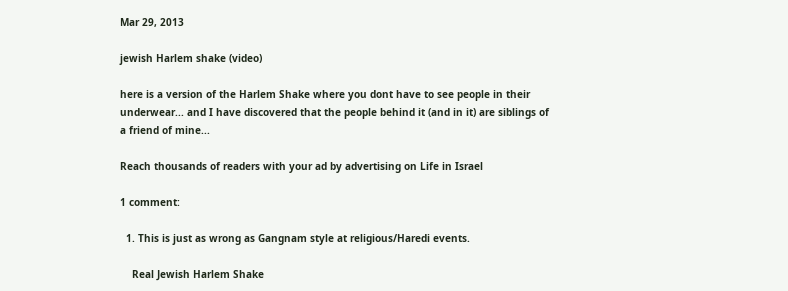Mar 29, 2013

jewish Harlem shake (video)

here is a version of the Harlem Shake where you dont have to see people in their underwear... and I have discovered that the people behind it (and in it) are siblings of a friend of mine...

Reach thousands of readers with your ad by advertising on Life in Israel

1 comment:

  1. This is just as wrong as Gangnam style at religious/Haredi events.

    Real Jewish Harlem Shake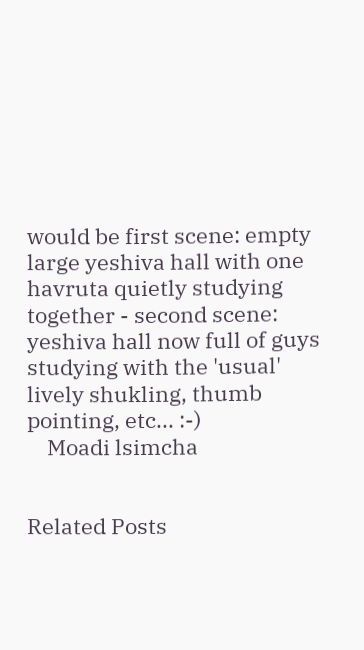would be first scene: empty large yeshiva hall with one havruta quietly studying together - second scene: yeshiva hall now full of guys studying with the 'usual' lively shukling, thumb pointing, etc... :-)
    Moadi lsimcha


Related Posts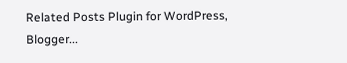Related Posts Plugin for WordPress, Blogger...